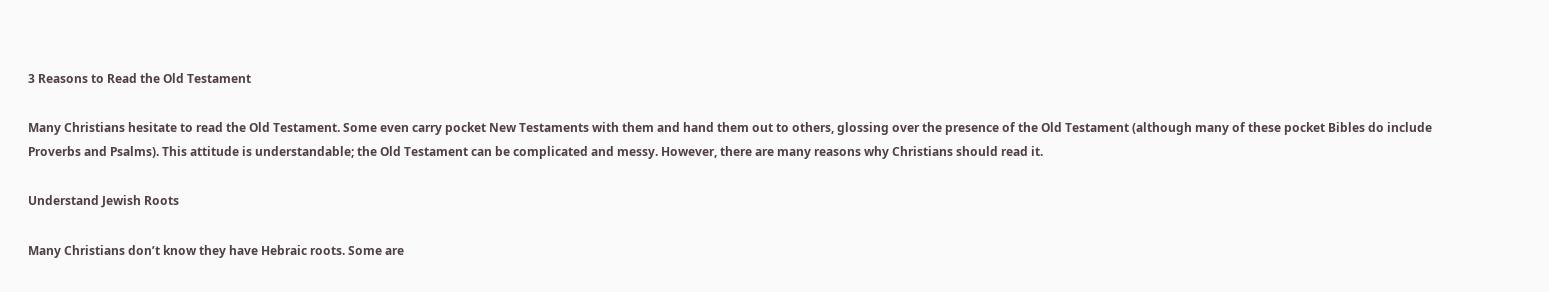3 Reasons to Read the Old Testament

Many Christians hesitate to read the Old Testament. Some even carry pocket New Testaments with them and hand them out to others, glossing over the presence of the Old Testament (although many of these pocket Bibles do include Proverbs and Psalms). This attitude is understandable; the Old Testament can be complicated and messy. However, there are many reasons why Christians should read it.

Understand Jewish Roots

Many Christians don’t know they have Hebraic roots. Some are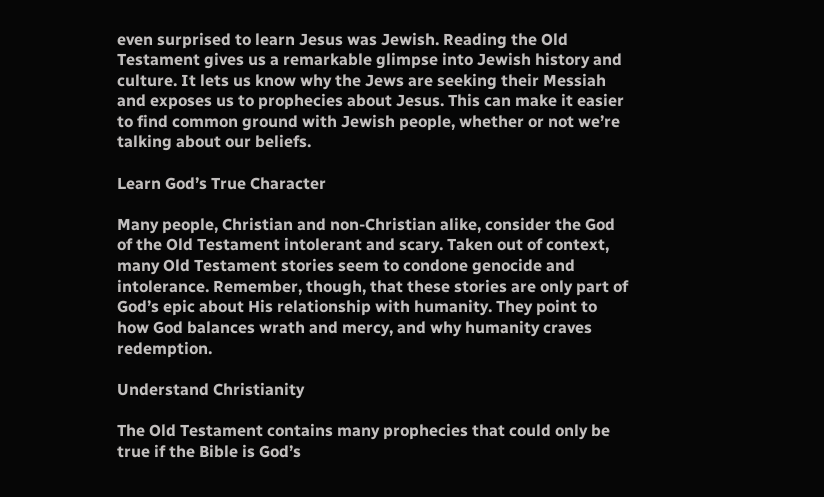even surprised to learn Jesus was Jewish. Reading the Old Testament gives us a remarkable glimpse into Jewish history and culture. It lets us know why the Jews are seeking their Messiah and exposes us to prophecies about Jesus. This can make it easier to find common ground with Jewish people, whether or not we’re talking about our beliefs.

Learn God’s True Character

Many people, Christian and non-Christian alike, consider the God of the Old Testament intolerant and scary. Taken out of context, many Old Testament stories seem to condone genocide and intolerance. Remember, though, that these stories are only part of God’s epic about His relationship with humanity. They point to how God balances wrath and mercy, and why humanity craves redemption.

Understand Christianity

The Old Testament contains many prophecies that could only be true if the Bible is God’s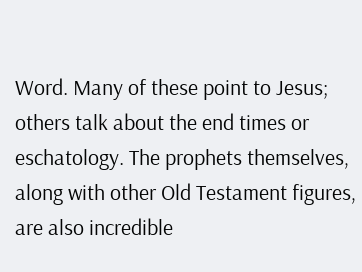Word. Many of these point to Jesus; others talk about the end times or eschatology. The prophets themselves, along with other Old Testament figures, are also incredible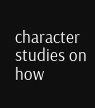character studies on how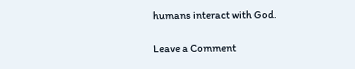humans interact with God.

Leave a Comment